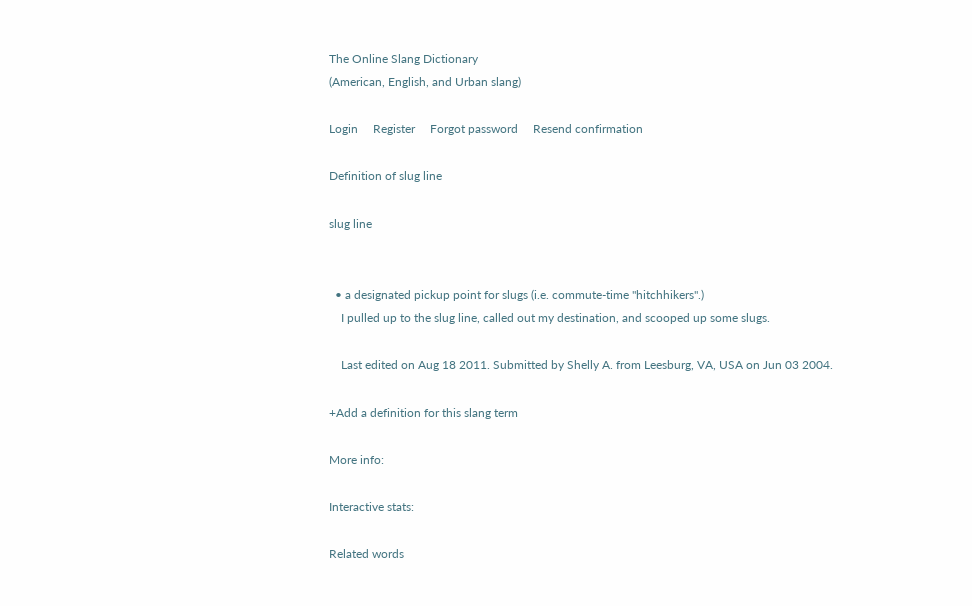The Online Slang Dictionary
(American, English, and Urban slang)

Login     Register     Forgot password     Resend confirmation

Definition of slug line

slug line


  • a designated pickup point for slugs (i.e. commute-time "hitchhikers".)
    I pulled up to the slug line, called out my destination, and scooped up some slugs.

    Last edited on Aug 18 2011. Submitted by Shelly A. from Leesburg, VA, USA on Jun 03 2004.

+Add a definition for this slang term

More info:

Interactive stats:

Related words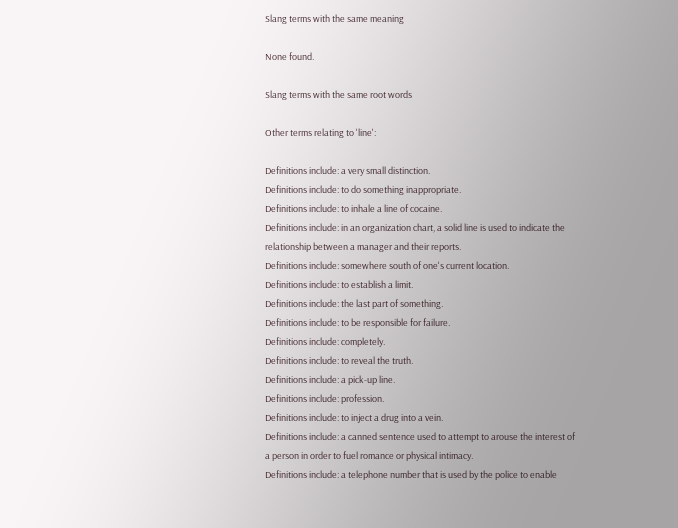Slang terms with the same meaning

None found.

Slang terms with the same root words

Other terms relating to 'line':

Definitions include: a very small distinction.
Definitions include: to do something inappropriate.
Definitions include: to inhale a line of cocaine.
Definitions include: in an organization chart, a solid line is used to indicate the relationship between a manager and their reports.
Definitions include: somewhere south of one's current location.
Definitions include: to establish a limit.
Definitions include: the last part of something.
Definitions include: to be responsible for failure.
Definitions include: completely.
Definitions include: to reveal the truth.
Definitions include: a pick-up line.
Definitions include: profession.
Definitions include: to inject a drug into a vein.
Definitions include: a canned sentence used to attempt to arouse the interest of a person in order to fuel romance or physical intimacy.
Definitions include: a telephone number that is used by the police to enable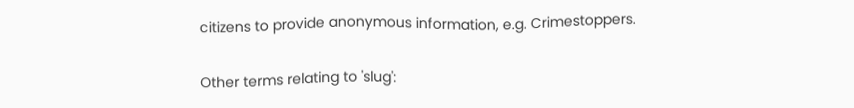citizens to provide anonymous information, e.g. Crimestoppers.

Other terms relating to 'slug':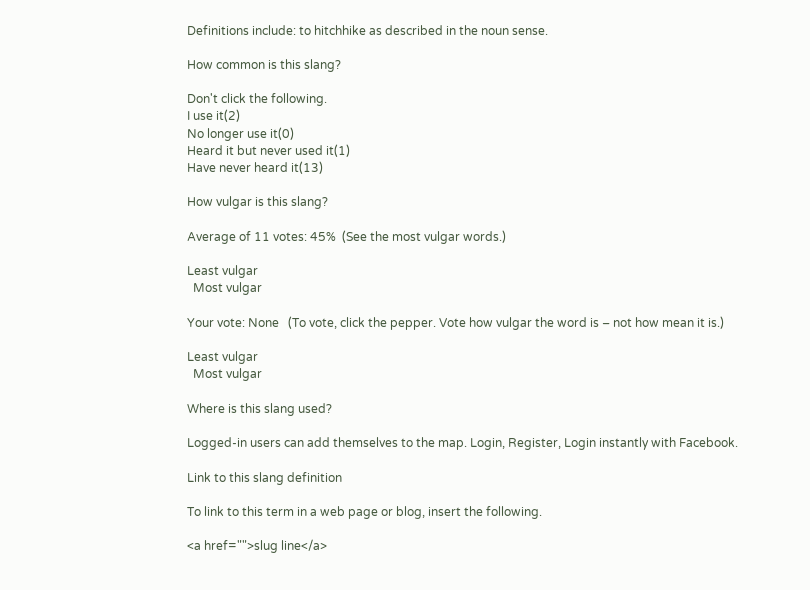Definitions include: to hitchhike as described in the noun sense.

How common is this slang?

Don't click the following.
I use it(2)
No longer use it(0)
Heard it but never used it(1)
Have never heard it(13)

How vulgar is this slang?

Average of 11 votes: 45%  (See the most vulgar words.)

Least vulgar
  Most vulgar

Your vote: None   (To vote, click the pepper. Vote how vulgar the word is – not how mean it is.)

Least vulgar
  Most vulgar

Where is this slang used?

Logged-in users can add themselves to the map. Login, Register, Login instantly with Facebook.

Link to this slang definition

To link to this term in a web page or blog, insert the following.

<a href="">slug line</a>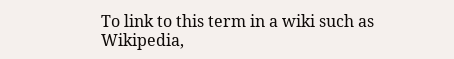To link to this term in a wiki such as Wikipedia,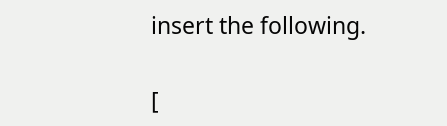insert the following.

[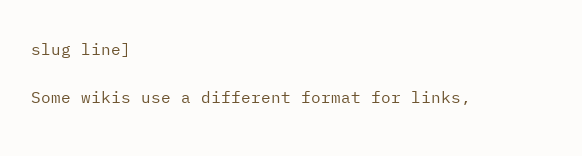slug line]

Some wikis use a different format for links,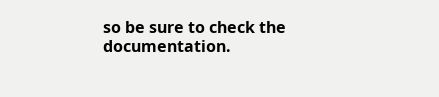so be sure to check the documentation.